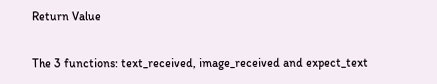Return Value

The 3 functions: text_received, image_received and expect_text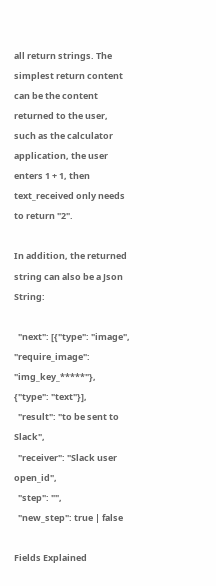all return strings. The simplest return content can be the content returned to the user, such as the calculator application, the user enters 1 + 1, then text_received only needs to return "2".

In addition, the returned string can also be a Json String:

  "next": [{"type": "image", "require_image": "img_key_*****"}, {"type": "text"}],
  "result": "to be sent to Slack",
  "receiver": "Slack user open_id",
  "step": "",
  "new_step": true | false

Fields Explained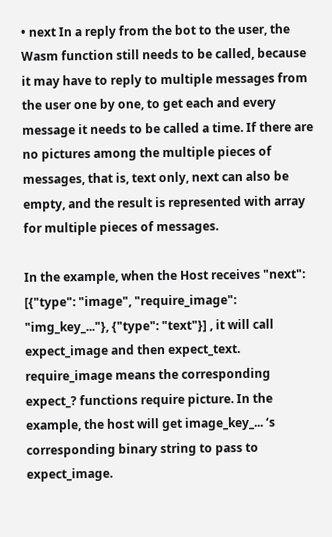• next In a reply from the bot to the user, the Wasm function still needs to be called, because it may have to reply to multiple messages from the user one by one, to get each and every message it needs to be called a time. If there are no pictures among the multiple pieces of messages, that is, text only, next can also be empty, and the result is represented with array for multiple pieces of messages.

In the example, when the Host receives "next": [{"type": "image", "require_image": "img_key_..."}, {"type": "text"}] , it will call expect_image and then expect_text. require_image means the corresponding expect_? functions require picture. In the example, the host will get image_key_... ‘s corresponding binary string to pass to expect_image.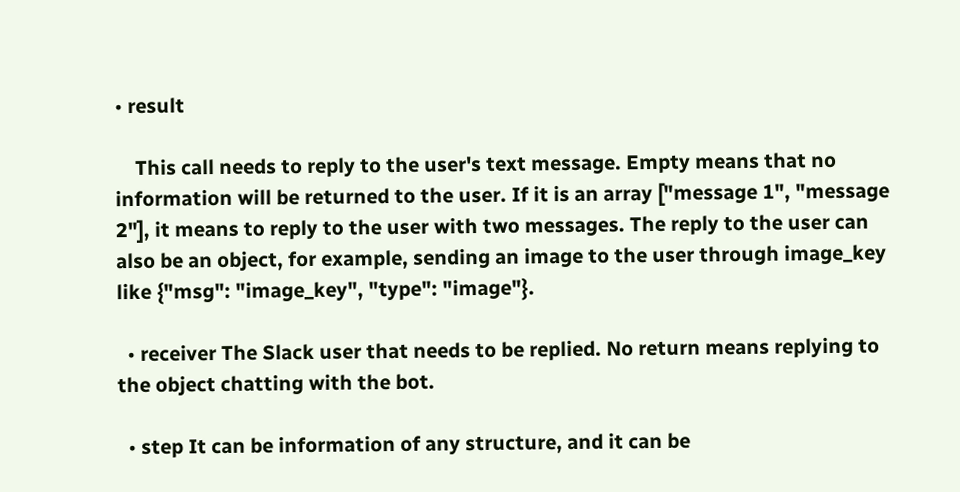• result

    This call needs to reply to the user's text message. Empty means that no information will be returned to the user. If it is an array ["message 1", "message 2"], it means to reply to the user with two messages. The reply to the user can also be an object, for example, sending an image to the user through image_key like {"msg": "image_key", "type": "image"}.

  • receiver The Slack user that needs to be replied. No return means replying to the object chatting with the bot.

  • step It can be information of any structure, and it can be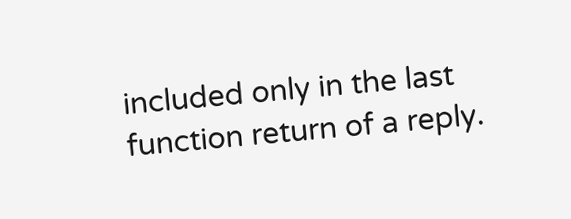included only in the last function return of a reply.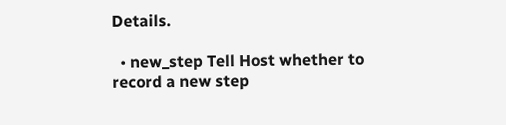Details.

  • new_step Tell Host whether to record a new step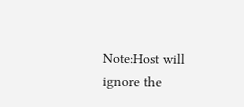Note:Host will ignore the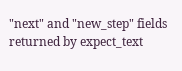"next" and "new_step" fields returned by expect_text